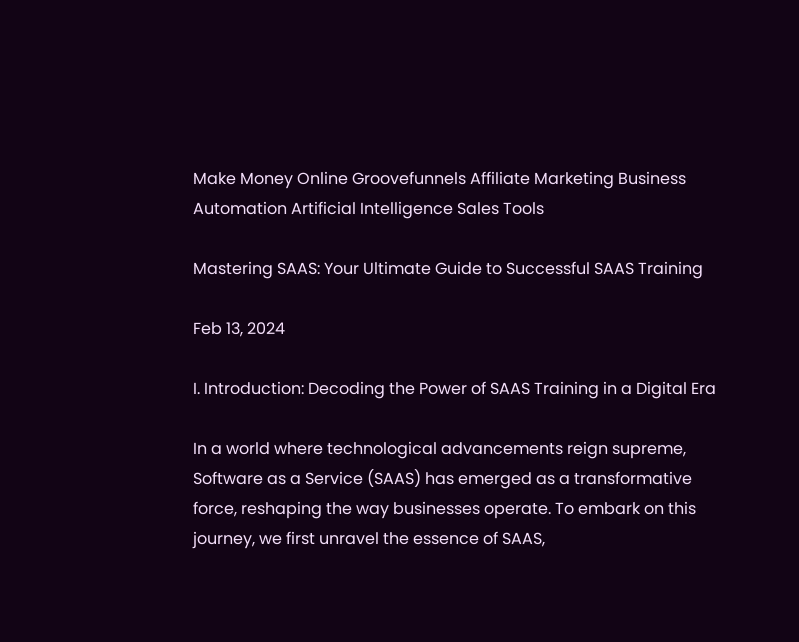Make Money Online Groovefunnels Affiliate Marketing Business Automation Artificial Intelligence Sales Tools

Mastering SAAS: Your Ultimate Guide to Successful SAAS Training

Feb 13, 2024

I. Introduction: Decoding the Power of SAAS Training in a Digital Era

In a world where technological advancements reign supreme, Software as a Service (SAAS) has emerged as a transformative force, reshaping the way businesses operate. To embark on this journey, we first unravel the essence of SAAS,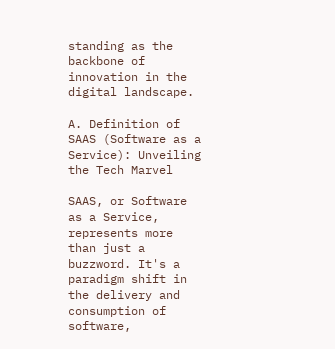standing as the backbone of innovation in the digital landscape.

A. Definition of SAAS (Software as a Service): Unveiling the Tech Marvel

SAAS, or Software as a Service, represents more than just a buzzword. It's a paradigm shift in the delivery and consumption of software,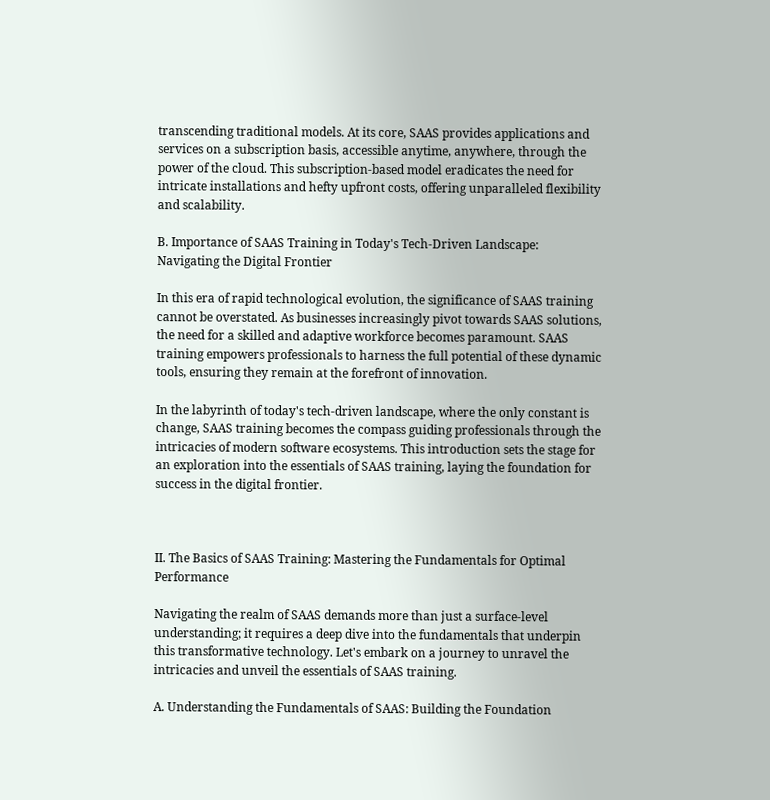transcending traditional models. At its core, SAAS provides applications and services on a subscription basis, accessible anytime, anywhere, through the power of the cloud. This subscription-based model eradicates the need for intricate installations and hefty upfront costs, offering unparalleled flexibility and scalability.

B. Importance of SAAS Training in Today's Tech-Driven Landscape: Navigating the Digital Frontier

In this era of rapid technological evolution, the significance of SAAS training cannot be overstated. As businesses increasingly pivot towards SAAS solutions, the need for a skilled and adaptive workforce becomes paramount. SAAS training empowers professionals to harness the full potential of these dynamic tools, ensuring they remain at the forefront of innovation.

In the labyrinth of today's tech-driven landscape, where the only constant is change, SAAS training becomes the compass guiding professionals through the intricacies of modern software ecosystems. This introduction sets the stage for an exploration into the essentials of SAAS training, laying the foundation for success in the digital frontier.



II. The Basics of SAAS Training: Mastering the Fundamentals for Optimal Performance

Navigating the realm of SAAS demands more than just a surface-level understanding; it requires a deep dive into the fundamentals that underpin this transformative technology. Let's embark on a journey to unravel the intricacies and unveil the essentials of SAAS training.

A. Understanding the Fundamentals of SAAS: Building the Foundation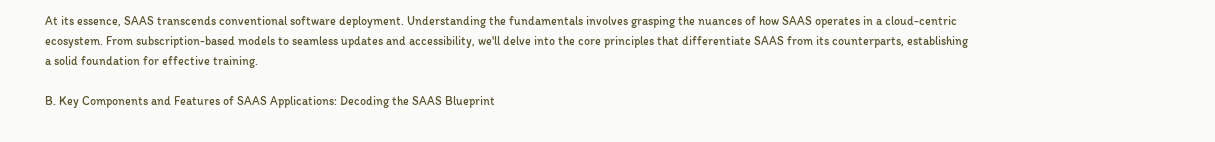At its essence, SAAS transcends conventional software deployment. Understanding the fundamentals involves grasping the nuances of how SAAS operates in a cloud-centric ecosystem. From subscription-based models to seamless updates and accessibility, we'll delve into the core principles that differentiate SAAS from its counterparts, establishing a solid foundation for effective training.

B. Key Components and Features of SAAS Applications: Decoding the SAAS Blueprint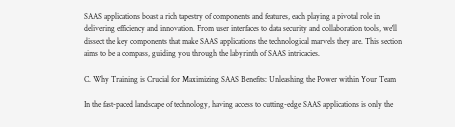SAAS applications boast a rich tapestry of components and features, each playing a pivotal role in delivering efficiency and innovation. From user interfaces to data security and collaboration tools, we'll dissect the key components that make SAAS applications the technological marvels they are. This section aims to be a compass, guiding you through the labyrinth of SAAS intricacies.

C. Why Training is Crucial for Maximizing SAAS Benefits: Unleashing the Power within Your Team

In the fast-paced landscape of technology, having access to cutting-edge SAAS applications is only the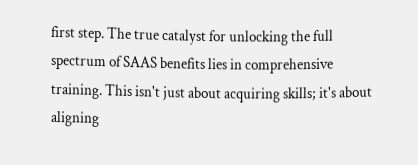first step. The true catalyst for unlocking the full spectrum of SAAS benefits lies in comprehensive training. This isn't just about acquiring skills; it's about aligning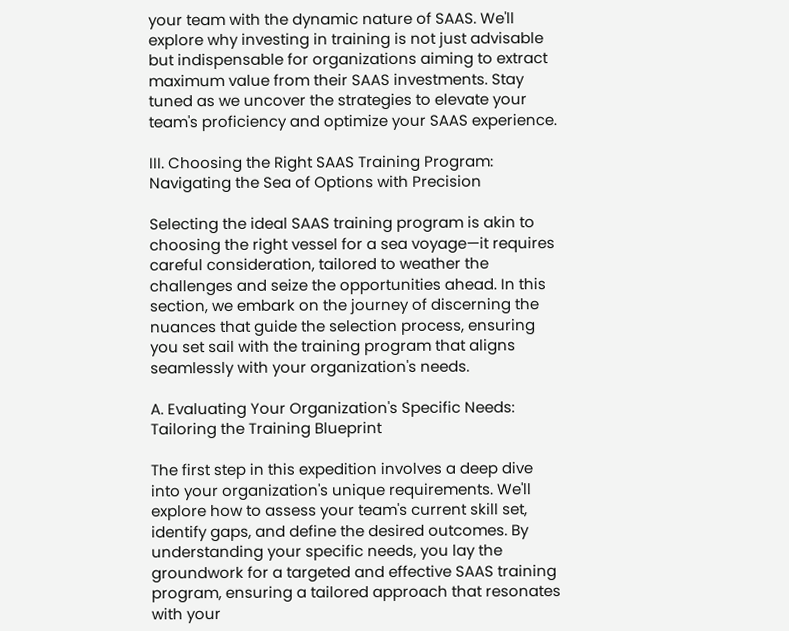your team with the dynamic nature of SAAS. We'll explore why investing in training is not just advisable but indispensable for organizations aiming to extract maximum value from their SAAS investments. Stay tuned as we uncover the strategies to elevate your team's proficiency and optimize your SAAS experience.

III. Choosing the Right SAAS Training Program: Navigating the Sea of Options with Precision

Selecting the ideal SAAS training program is akin to choosing the right vessel for a sea voyage—it requires careful consideration, tailored to weather the challenges and seize the opportunities ahead. In this section, we embark on the journey of discerning the nuances that guide the selection process, ensuring you set sail with the training program that aligns seamlessly with your organization's needs.

A. Evaluating Your Organization's Specific Needs: Tailoring the Training Blueprint

The first step in this expedition involves a deep dive into your organization's unique requirements. We'll explore how to assess your team's current skill set, identify gaps, and define the desired outcomes. By understanding your specific needs, you lay the groundwork for a targeted and effective SAAS training program, ensuring a tailored approach that resonates with your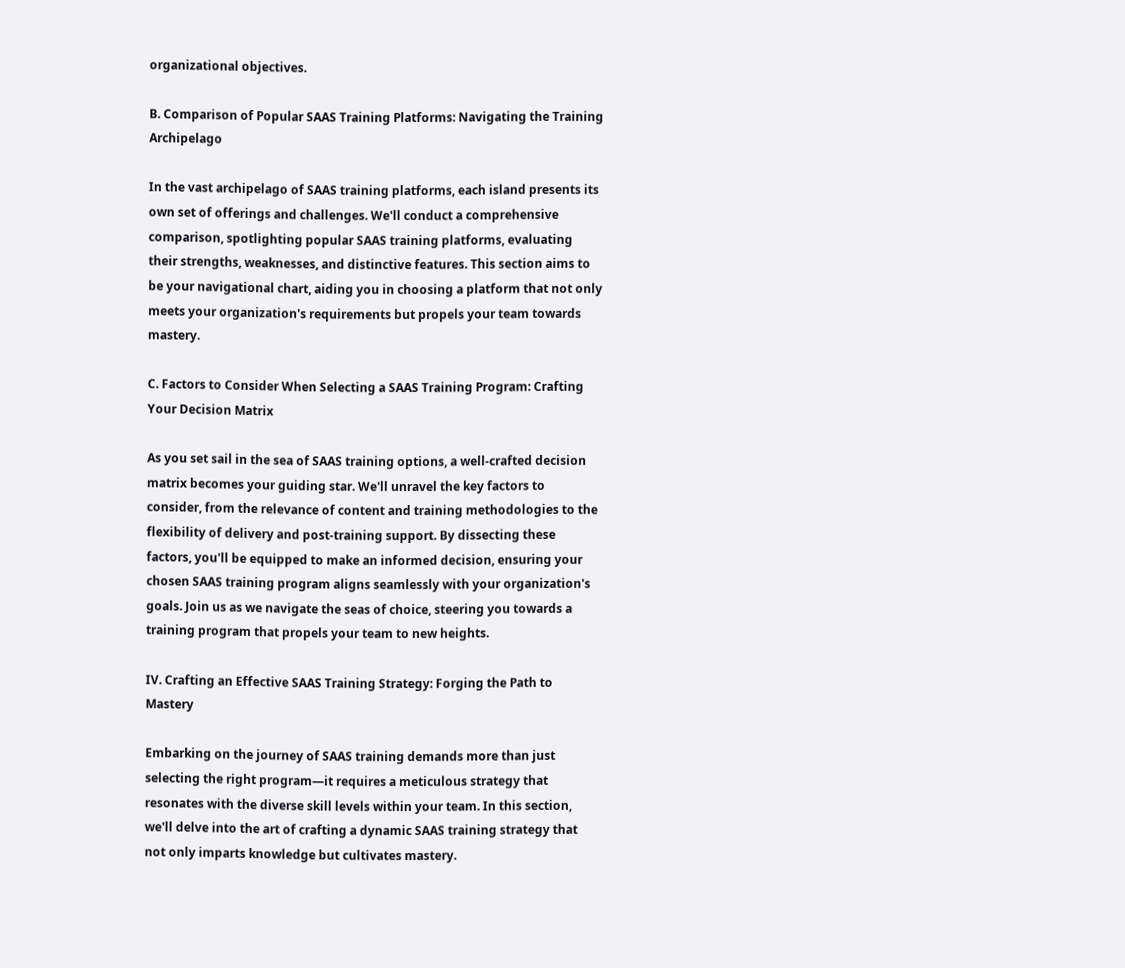organizational objectives.

B. Comparison of Popular SAAS Training Platforms: Navigating the Training Archipelago

In the vast archipelago of SAAS training platforms, each island presents its own set of offerings and challenges. We'll conduct a comprehensive comparison, spotlighting popular SAAS training platforms, evaluating their strengths, weaknesses, and distinctive features. This section aims to be your navigational chart, aiding you in choosing a platform that not only meets your organization's requirements but propels your team towards mastery.

C. Factors to Consider When Selecting a SAAS Training Program: Crafting Your Decision Matrix

As you set sail in the sea of SAAS training options, a well-crafted decision matrix becomes your guiding star. We'll unravel the key factors to consider, from the relevance of content and training methodologies to the flexibility of delivery and post-training support. By dissecting these factors, you'll be equipped to make an informed decision, ensuring your chosen SAAS training program aligns seamlessly with your organization's goals. Join us as we navigate the seas of choice, steering you towards a training program that propels your team to new heights.

IV. Crafting an Effective SAAS Training Strategy: Forging the Path to Mastery

Embarking on the journey of SAAS training demands more than just selecting the right program—it requires a meticulous strategy that resonates with the diverse skill levels within your team. In this section, we'll delve into the art of crafting a dynamic SAAS training strategy that not only imparts knowledge but cultivates mastery.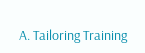A. Tailoring Training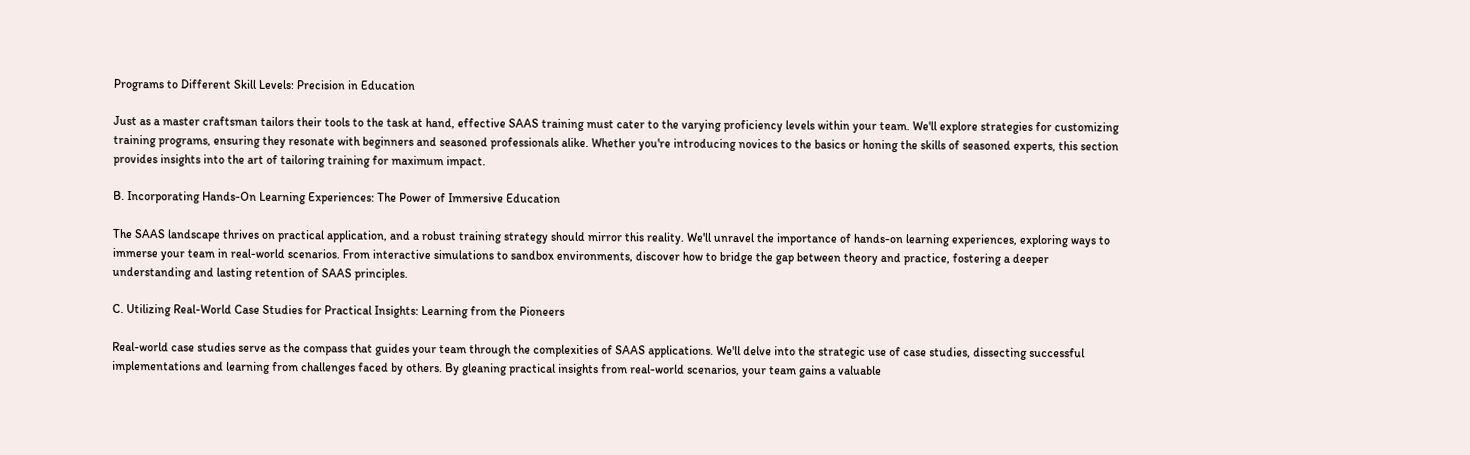Programs to Different Skill Levels: Precision in Education

Just as a master craftsman tailors their tools to the task at hand, effective SAAS training must cater to the varying proficiency levels within your team. We'll explore strategies for customizing training programs, ensuring they resonate with beginners and seasoned professionals alike. Whether you're introducing novices to the basics or honing the skills of seasoned experts, this section provides insights into the art of tailoring training for maximum impact.

B. Incorporating Hands-On Learning Experiences: The Power of Immersive Education

The SAAS landscape thrives on practical application, and a robust training strategy should mirror this reality. We'll unravel the importance of hands-on learning experiences, exploring ways to immerse your team in real-world scenarios. From interactive simulations to sandbox environments, discover how to bridge the gap between theory and practice, fostering a deeper understanding and lasting retention of SAAS principles.

C. Utilizing Real-World Case Studies for Practical Insights: Learning from the Pioneers

Real-world case studies serve as the compass that guides your team through the complexities of SAAS applications. We'll delve into the strategic use of case studies, dissecting successful implementations and learning from challenges faced by others. By gleaning practical insights from real-world scenarios, your team gains a valuable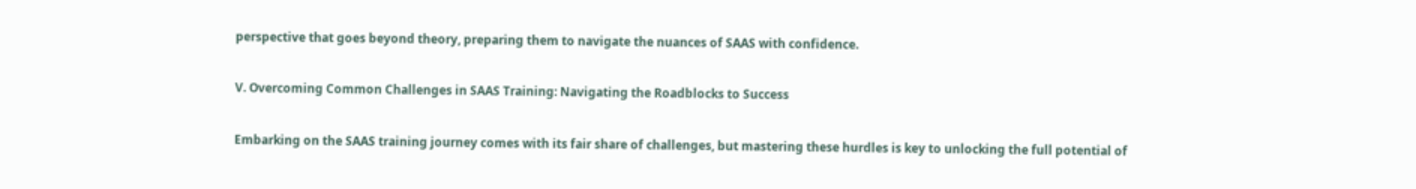perspective that goes beyond theory, preparing them to navigate the nuances of SAAS with confidence.

V. Overcoming Common Challenges in SAAS Training: Navigating the Roadblocks to Success

Embarking on the SAAS training journey comes with its fair share of challenges, but mastering these hurdles is key to unlocking the full potential of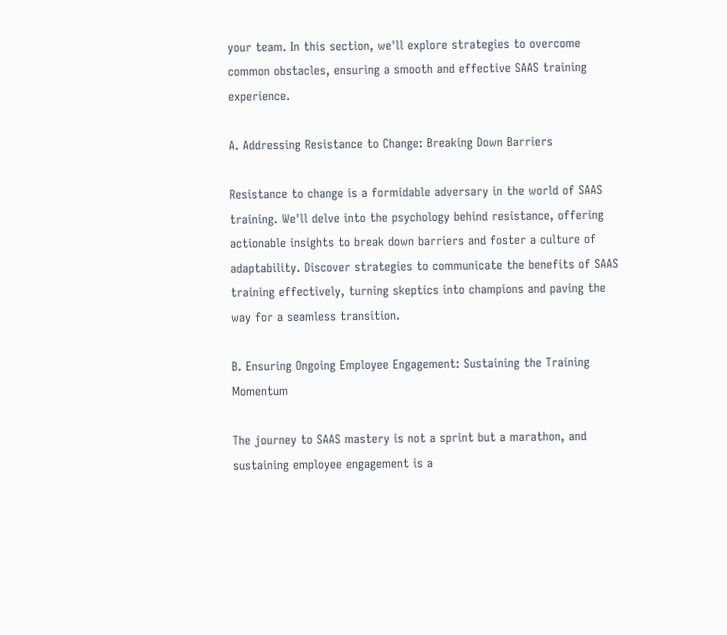your team. In this section, we'll explore strategies to overcome common obstacles, ensuring a smooth and effective SAAS training experience.

A. Addressing Resistance to Change: Breaking Down Barriers

Resistance to change is a formidable adversary in the world of SAAS training. We'll delve into the psychology behind resistance, offering actionable insights to break down barriers and foster a culture of adaptability. Discover strategies to communicate the benefits of SAAS training effectively, turning skeptics into champions and paving the way for a seamless transition.

B. Ensuring Ongoing Employee Engagement: Sustaining the Training Momentum

The journey to SAAS mastery is not a sprint but a marathon, and sustaining employee engagement is a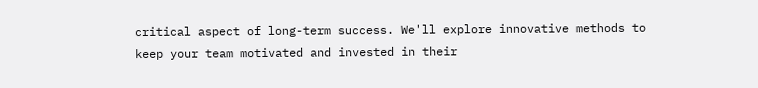critical aspect of long-term success. We'll explore innovative methods to keep your team motivated and invested in their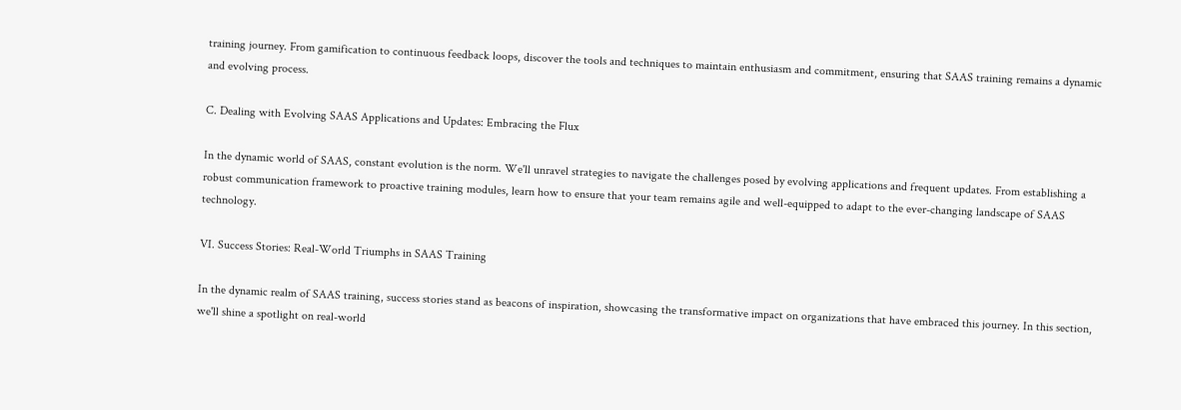training journey. From gamification to continuous feedback loops, discover the tools and techniques to maintain enthusiasm and commitment, ensuring that SAAS training remains a dynamic and evolving process.

C. Dealing with Evolving SAAS Applications and Updates: Embracing the Flux

In the dynamic world of SAAS, constant evolution is the norm. We'll unravel strategies to navigate the challenges posed by evolving applications and frequent updates. From establishing a robust communication framework to proactive training modules, learn how to ensure that your team remains agile and well-equipped to adapt to the ever-changing landscape of SAAS technology.

VI. Success Stories: Real-World Triumphs in SAAS Training

In the dynamic realm of SAAS training, success stories stand as beacons of inspiration, showcasing the transformative impact on organizations that have embraced this journey. In this section, we'll shine a spotlight on real-world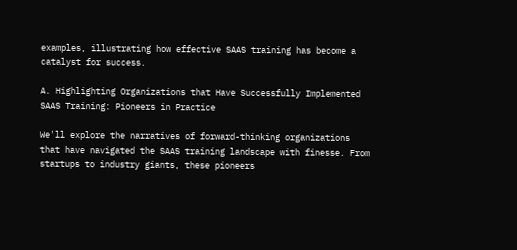examples, illustrating how effective SAAS training has become a catalyst for success.

A. Highlighting Organizations that Have Successfully Implemented SAAS Training: Pioneers in Practice

We'll explore the narratives of forward-thinking organizations that have navigated the SAAS training landscape with finesse. From startups to industry giants, these pioneers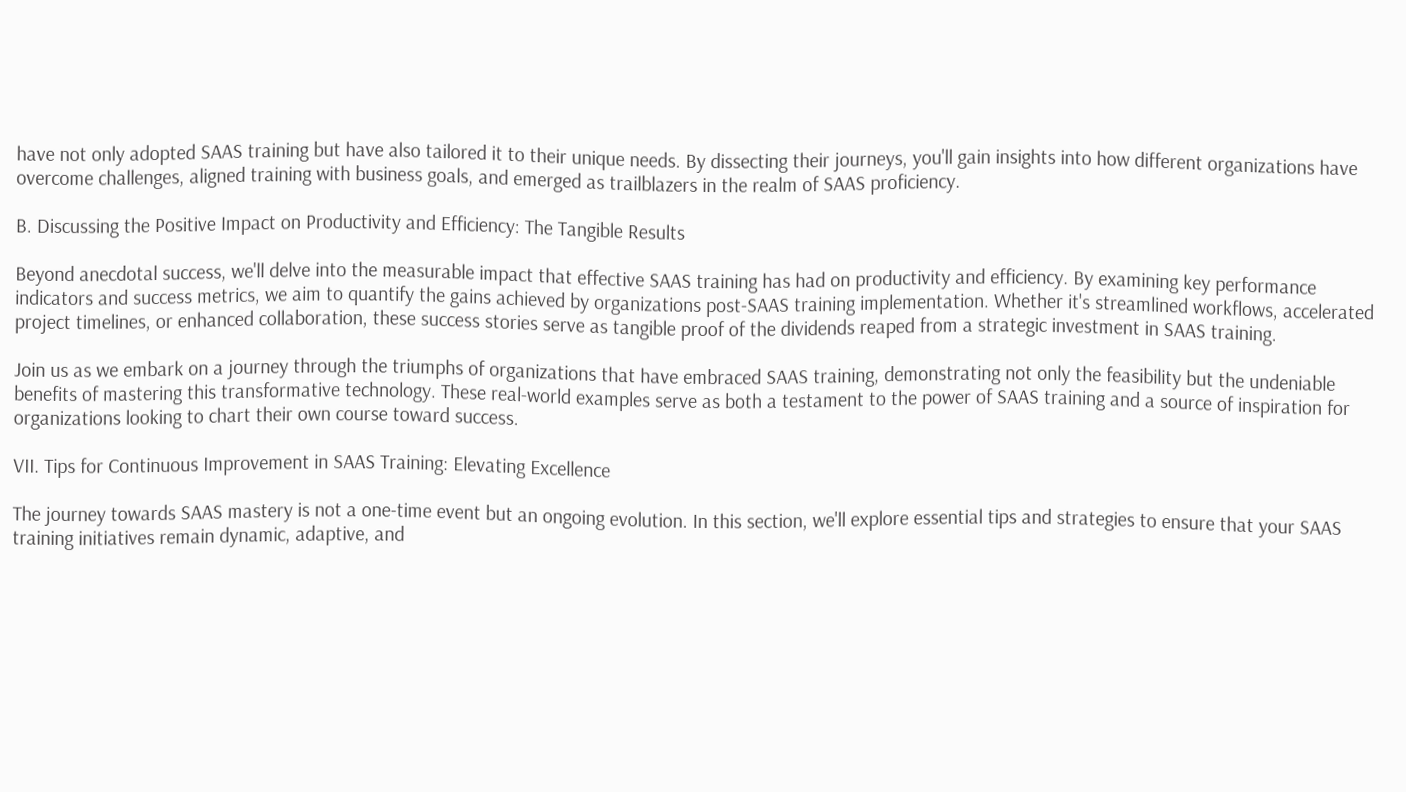have not only adopted SAAS training but have also tailored it to their unique needs. By dissecting their journeys, you'll gain insights into how different organizations have overcome challenges, aligned training with business goals, and emerged as trailblazers in the realm of SAAS proficiency.

B. Discussing the Positive Impact on Productivity and Efficiency: The Tangible Results

Beyond anecdotal success, we'll delve into the measurable impact that effective SAAS training has had on productivity and efficiency. By examining key performance indicators and success metrics, we aim to quantify the gains achieved by organizations post-SAAS training implementation. Whether it's streamlined workflows, accelerated project timelines, or enhanced collaboration, these success stories serve as tangible proof of the dividends reaped from a strategic investment in SAAS training.

Join us as we embark on a journey through the triumphs of organizations that have embraced SAAS training, demonstrating not only the feasibility but the undeniable benefits of mastering this transformative technology. These real-world examples serve as both a testament to the power of SAAS training and a source of inspiration for organizations looking to chart their own course toward success.

VII. Tips for Continuous Improvement in SAAS Training: Elevating Excellence

The journey towards SAAS mastery is not a one-time event but an ongoing evolution. In this section, we'll explore essential tips and strategies to ensure that your SAAS training initiatives remain dynamic, adaptive, and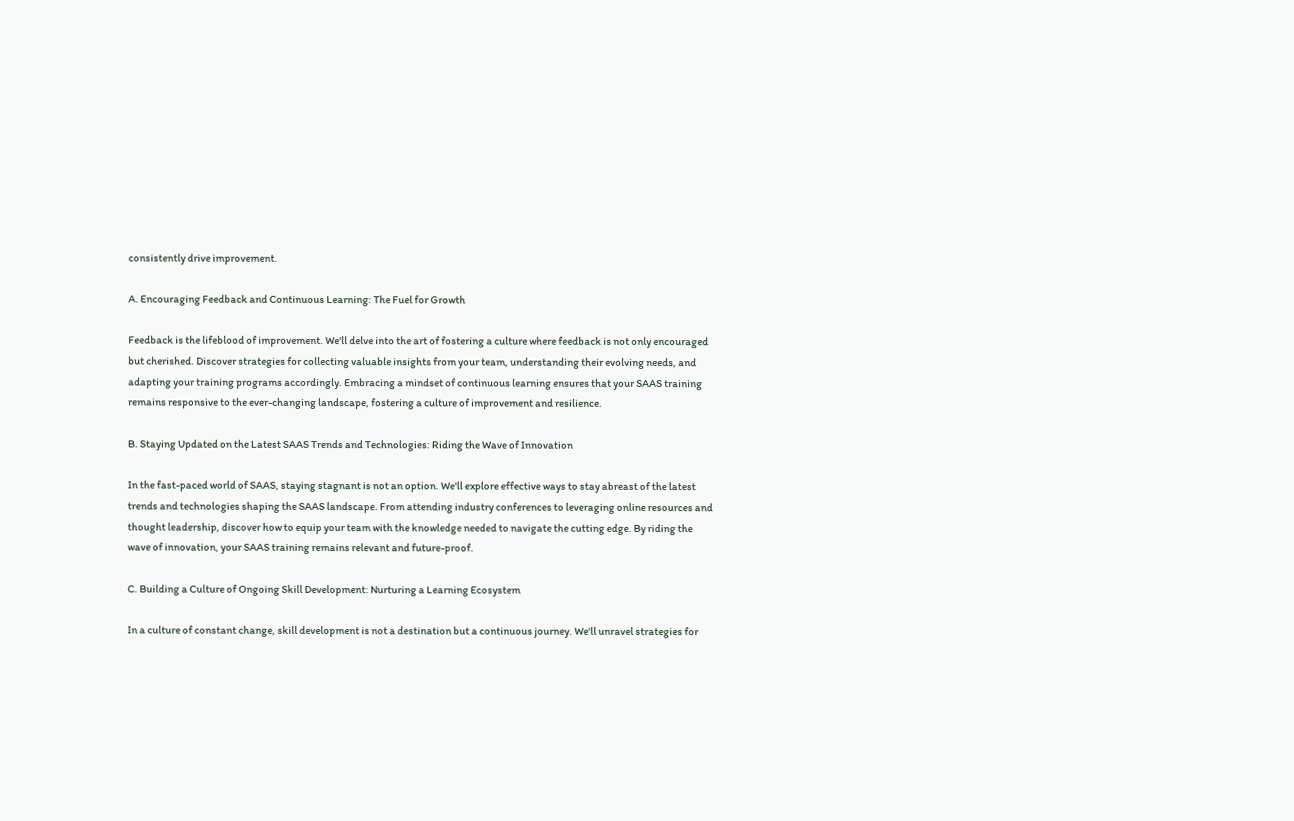consistently drive improvement.

A. Encouraging Feedback and Continuous Learning: The Fuel for Growth

Feedback is the lifeblood of improvement. We'll delve into the art of fostering a culture where feedback is not only encouraged but cherished. Discover strategies for collecting valuable insights from your team, understanding their evolving needs, and adapting your training programs accordingly. Embracing a mindset of continuous learning ensures that your SAAS training remains responsive to the ever-changing landscape, fostering a culture of improvement and resilience.

B. Staying Updated on the Latest SAAS Trends and Technologies: Riding the Wave of Innovation

In the fast-paced world of SAAS, staying stagnant is not an option. We'll explore effective ways to stay abreast of the latest trends and technologies shaping the SAAS landscape. From attending industry conferences to leveraging online resources and thought leadership, discover how to equip your team with the knowledge needed to navigate the cutting edge. By riding the wave of innovation, your SAAS training remains relevant and future-proof.

C. Building a Culture of Ongoing Skill Development: Nurturing a Learning Ecosystem

In a culture of constant change, skill development is not a destination but a continuous journey. We'll unravel strategies for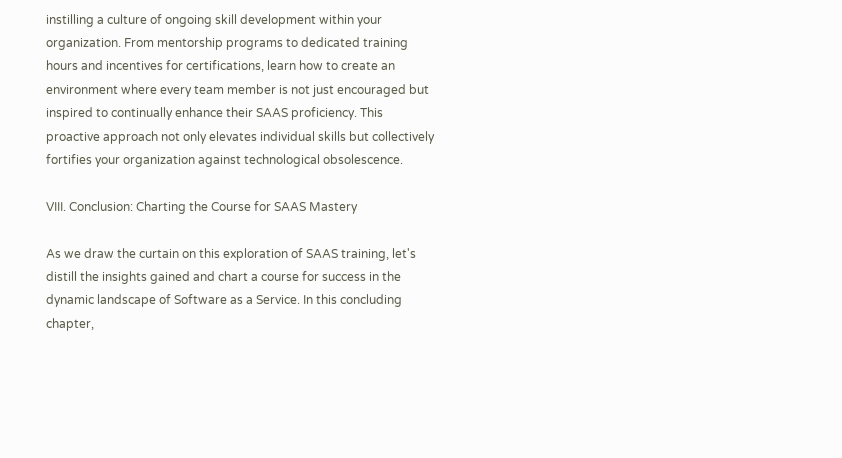instilling a culture of ongoing skill development within your organization. From mentorship programs to dedicated training hours and incentives for certifications, learn how to create an environment where every team member is not just encouraged but inspired to continually enhance their SAAS proficiency. This proactive approach not only elevates individual skills but collectively fortifies your organization against technological obsolescence.

VIII. Conclusion: Charting the Course for SAAS Mastery

As we draw the curtain on this exploration of SAAS training, let's distill the insights gained and chart a course for success in the dynamic landscape of Software as a Service. In this concluding chapter,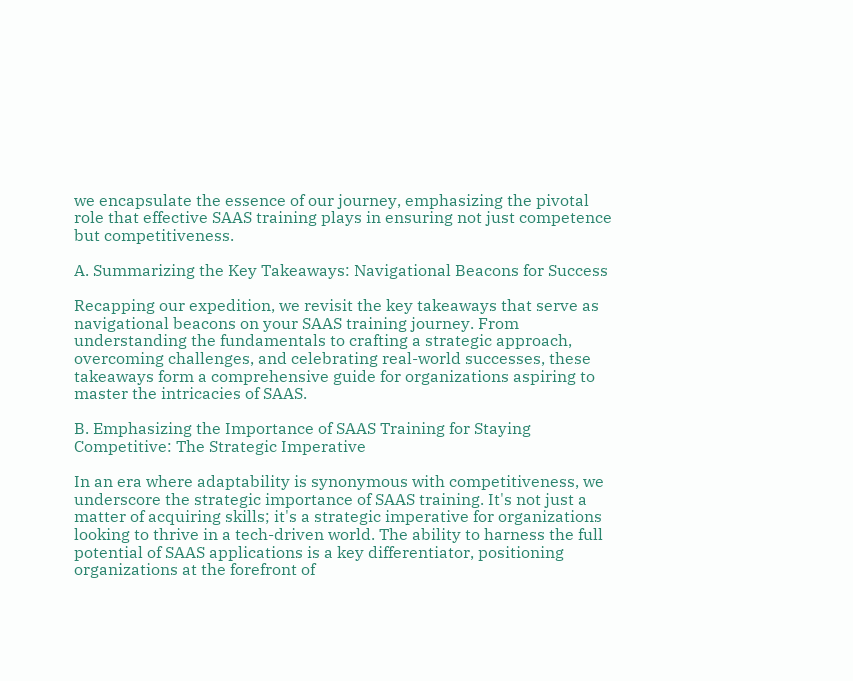we encapsulate the essence of our journey, emphasizing the pivotal role that effective SAAS training plays in ensuring not just competence but competitiveness.

A. Summarizing the Key Takeaways: Navigational Beacons for Success

Recapping our expedition, we revisit the key takeaways that serve as navigational beacons on your SAAS training journey. From understanding the fundamentals to crafting a strategic approach, overcoming challenges, and celebrating real-world successes, these takeaways form a comprehensive guide for organizations aspiring to master the intricacies of SAAS.

B. Emphasizing the Importance of SAAS Training for Staying Competitive: The Strategic Imperative

In an era where adaptability is synonymous with competitiveness, we underscore the strategic importance of SAAS training. It's not just a matter of acquiring skills; it's a strategic imperative for organizations looking to thrive in a tech-driven world. The ability to harness the full potential of SAAS applications is a key differentiator, positioning organizations at the forefront of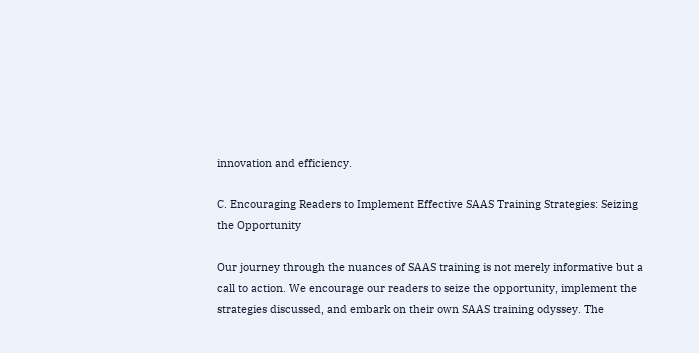innovation and efficiency.

C. Encouraging Readers to Implement Effective SAAS Training Strategies: Seizing the Opportunity

Our journey through the nuances of SAAS training is not merely informative but a call to action. We encourage our readers to seize the opportunity, implement the strategies discussed, and embark on their own SAAS training odyssey. The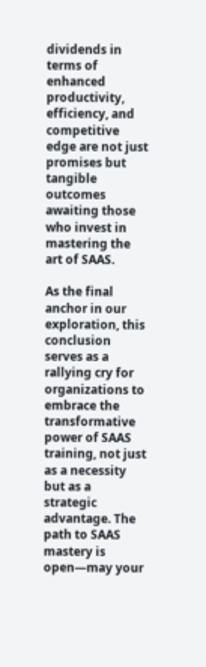dividends in terms of enhanced productivity, efficiency, and competitive edge are not just promises but tangible outcomes awaiting those who invest in mastering the art of SAAS.

As the final anchor in our exploration, this conclusion serves as a rallying cry for organizations to embrace the transformative power of SAAS training, not just as a necessity but as a strategic advantage. The path to SAAS mastery is open—may your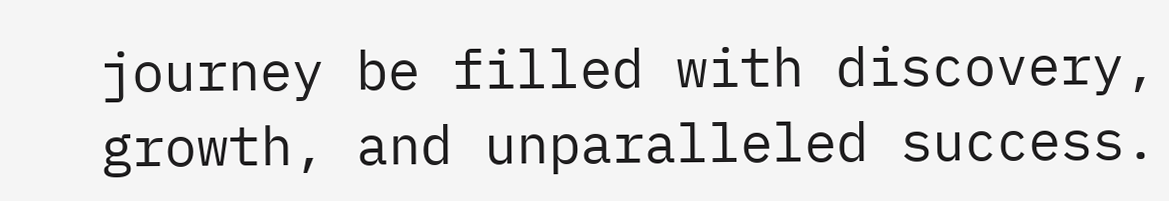journey be filled with discovery, growth, and unparalleled success.